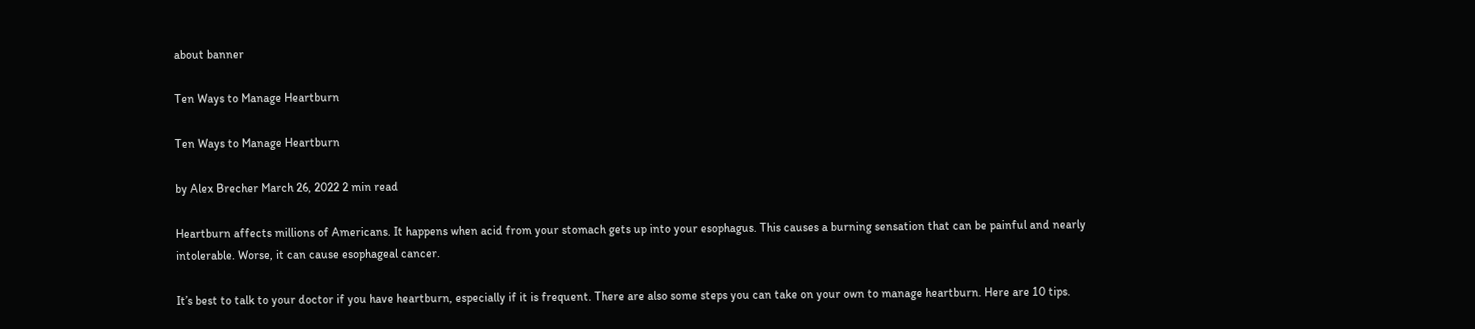about banner

Ten Ways to Manage Heartburn

Ten Ways to Manage Heartburn

by Alex Brecher March 26, 2022 2 min read

Heartburn affects millions of Americans. It happens when acid from your stomach gets up into your esophagus. This causes a burning sensation that can be painful and nearly intolerable. Worse, it can cause esophageal cancer.

It’s best to talk to your doctor if you have heartburn, especially if it is frequent. There are also some steps you can take on your own to manage heartburn. Here are 10 tips.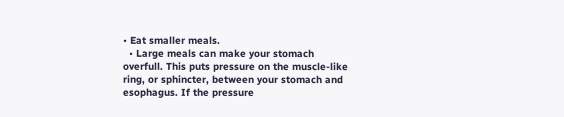• Eat smaller meals.
  • Large meals can make your stomach overfull. This puts pressure on the muscle-like ring, or sphincter, between your stomach and esophagus. If the pressure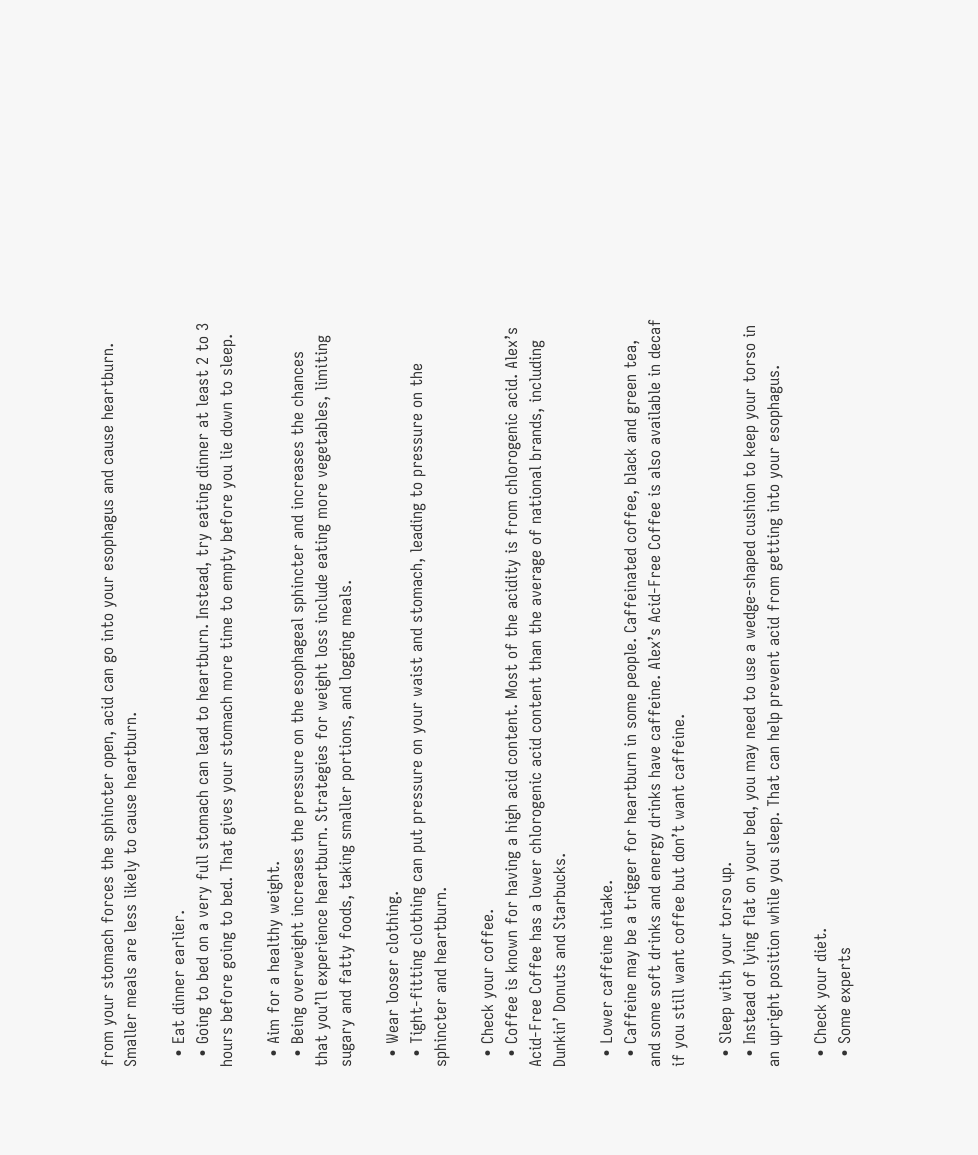from your stomach forces the sphincter open, acid can go into your esophagus and cause heartburn. Smaller meals are less likely to cause heartburn.

  • Eat dinner earlier.
  • Going to bed on a very full stomach can lead to heartburn. Instead, try eating dinner at least 2 to 3 hours before going to bed. That gives your stomach more time to empty before you lie down to sleep.

  • Aim for a healthy weight.
  • Being overweight increases the pressure on the esophageal sphincter and increases the chances that you’ll experience heartburn. Strategies for weight loss include eating more vegetables, limiting sugary and fatty foods, taking smaller portions, and logging meals.

  • Wear looser clothing.
  • Tight-fitting clothing can put pressure on your waist and stomach, leading to pressure on the sphincter and heartburn.

  • Check your coffee.
  • Coffee is known for having a high acid content. Most of the acidity is from chlorogenic acid. Alex’s Acid-Free Coffee has a lower chlorogenic acid content than the average of national brands, including Dunkin’ Donuts and Starbucks.

  • Lower caffeine intake.
  • Caffeine may be a trigger for heartburn in some people. Caffeinated coffee, black and green tea, and some soft drinks and energy drinks have caffeine. Alex’s Acid-Free Coffee is also available in decaf if you still want coffee but don’t want caffeine.

  • Sleep with your torso up.
  • Instead of lying flat on your bed, you may need to use a wedge-shaped cushion to keep your torso in an upright position while you sleep. That can help prevent acid from getting into your esophagus.

  • Check your diet.
  • Some experts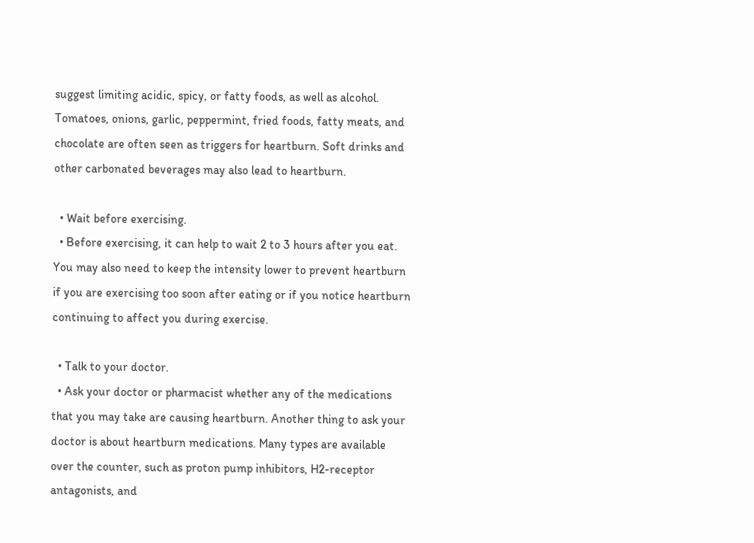suggest limiting acidic, spicy, or fatty foods, as well as alcohol. Tomatoes, onions, garlic, peppermint, fried foods, fatty meats, and chocolate are often seen as triggers for heartburn. Soft drinks and other carbonated beverages may also lead to heartburn.

  • Wait before exercising.
  • Before exercising, it can help to wait 2 to 3 hours after you eat. You may also need to keep the intensity lower to prevent heartburn if you are exercising too soon after eating or if you notice heartburn continuing to affect you during exercise.

  • Talk to your doctor.
  • Ask your doctor or pharmacist whether any of the medications that you may take are causing heartburn. Another thing to ask your doctor is about heartburn medications. Many types are available over the counter, such as proton pump inhibitors, H2-receptor antagonists, and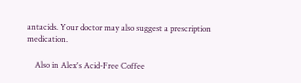antacids. Your doctor may also suggest a prescription medication.

    Also in Alex's Acid-Free Coffee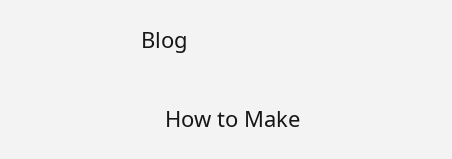Blog

    How to Make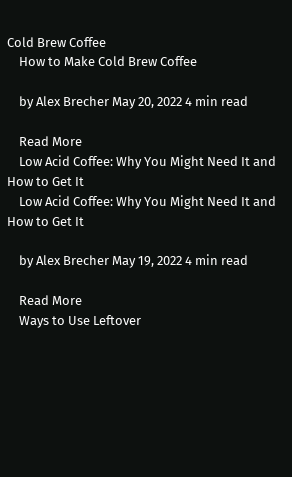Cold Brew Coffee
    How to Make Cold Brew Coffee

    by Alex Brecher May 20, 2022 4 min read

    Read More
    Low Acid Coffee: Why You Might Need It and How to Get It
    Low Acid Coffee: Why You Might Need It and How to Get It

    by Alex Brecher May 19, 2022 4 min read

    Read More
    Ways to Use Leftover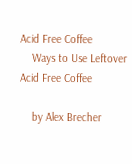Acid Free Coffee
    Ways to Use Leftover Acid Free Coffee

    by Alex Brecher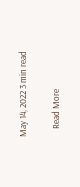May 14, 2022 3 min read

    Read More